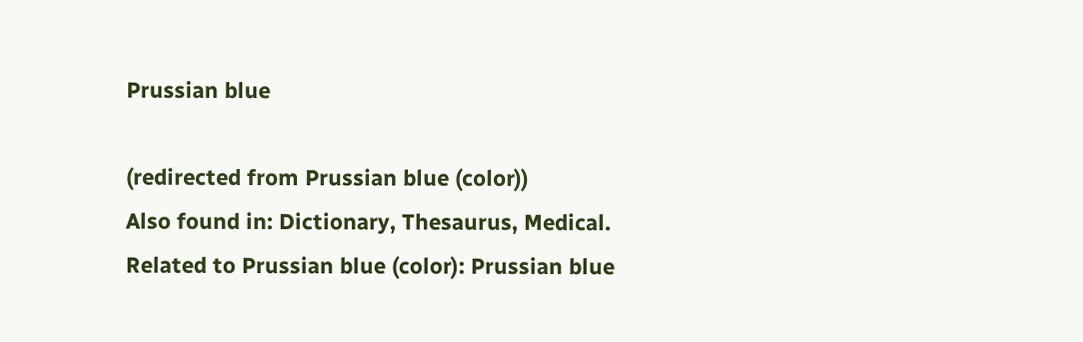Prussian blue

(redirected from Prussian blue (color))
Also found in: Dictionary, Thesaurus, Medical.
Related to Prussian blue (color): Prussian blue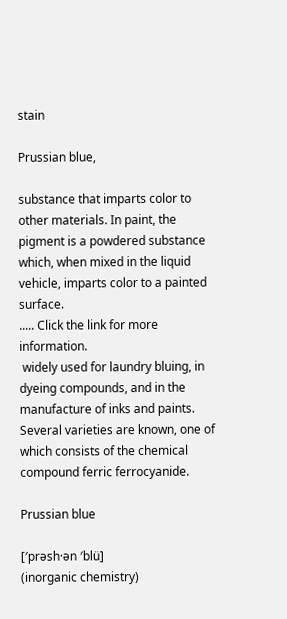stain

Prussian blue,

substance that imparts color to other materials. In paint, the pigment is a powdered substance which, when mixed in the liquid vehicle, imparts color to a painted surface.
..... Click the link for more information.
 widely used for laundry bluing, in dyeing compounds, and in the manufacture of inks and paints. Several varieties are known, one of which consists of the chemical compound ferric ferrocyanide.

Prussian blue

[′prəsh·ən ′blü]
(inorganic chemistry)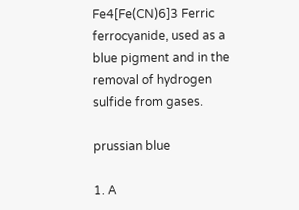Fe4[Fe(CN)6]3 Ferric ferrocyanide, used as a blue pigment and in the removal of hydrogen sulfide from gases.

prussian blue

1. A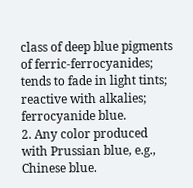class of deep blue pigments of ferric-ferrocyanides; tends to fade in light tints; reactive with alkalies; ferrocyanide blue.
2. Any color produced with Prussian blue, e.g., Chinese blue.